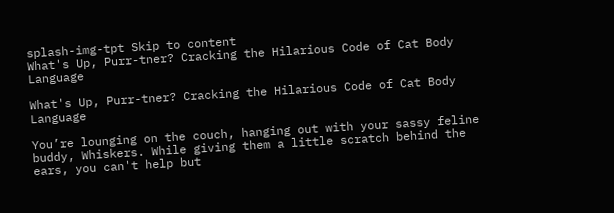splash-img-tpt Skip to content
What's Up, Purr-tner? Cracking the Hilarious Code of Cat Body Language

What's Up, Purr-tner? Cracking the Hilarious Code of Cat Body Language

You’re lounging on the couch, hanging out with your sassy feline buddy, Whiskers. While giving them a little scratch behind the ears, you can't help but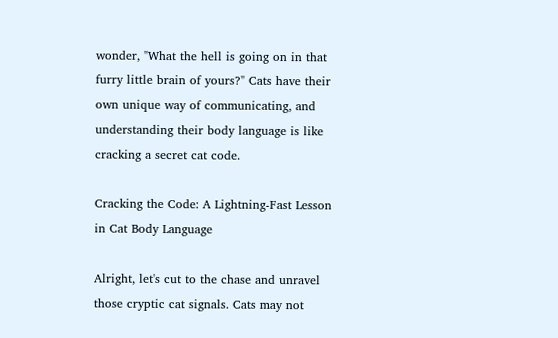wonder, "What the hell is going on in that furry little brain of yours?" Cats have their own unique way of communicating, and understanding their body language is like cracking a secret cat code.

Cracking the Code: A Lightning-Fast Lesson in Cat Body Language

Alright, let's cut to the chase and unravel those cryptic cat signals. Cats may not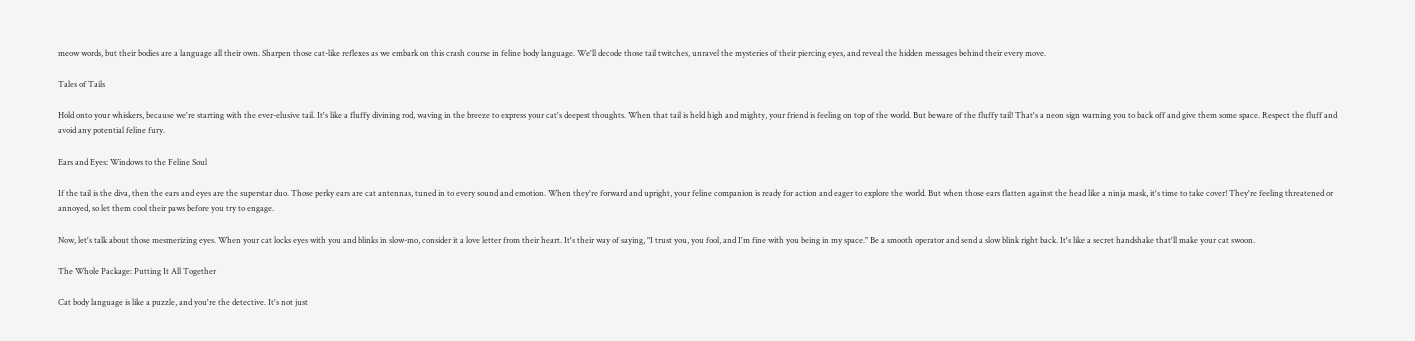meow words, but their bodies are a language all their own. Sharpen those cat-like reflexes as we embark on this crash course in feline body language. We'll decode those tail twitches, unravel the mysteries of their piercing eyes, and reveal the hidden messages behind their every move.

Tales of Tails

Hold onto your whiskers, because we're starting with the ever-elusive tail. It's like a fluffy divining rod, waving in the breeze to express your cat's deepest thoughts. When that tail is held high and mighty, your friend is feeling on top of the world. But beware of the fluffy tail! That's a neon sign warning you to back off and give them some space. Respect the fluff and avoid any potential feline fury.

Ears and Eyes: Windows to the Feline Soul

If the tail is the diva, then the ears and eyes are the superstar duo. Those perky ears are cat antennas, tuned in to every sound and emotion. When they're forward and upright, your feline companion is ready for action and eager to explore the world. But when those ears flatten against the head like a ninja mask, it's time to take cover! They're feeling threatened or annoyed, so let them cool their paws before you try to engage.

Now, let's talk about those mesmerizing eyes. When your cat locks eyes with you and blinks in slow-mo, consider it a love letter from their heart. It's their way of saying, "I trust you, you fool, and I'm fine with you being in my space." Be a smooth operator and send a slow blink right back. It's like a secret handshake that'll make your cat swoon.

The Whole Package: Putting It All Together

Cat body language is like a puzzle, and you're the detective. It's not just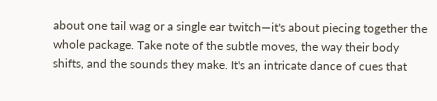about one tail wag or a single ear twitch—it's about piecing together the whole package. Take note of the subtle moves, the way their body shifts, and the sounds they make. It's an intricate dance of cues that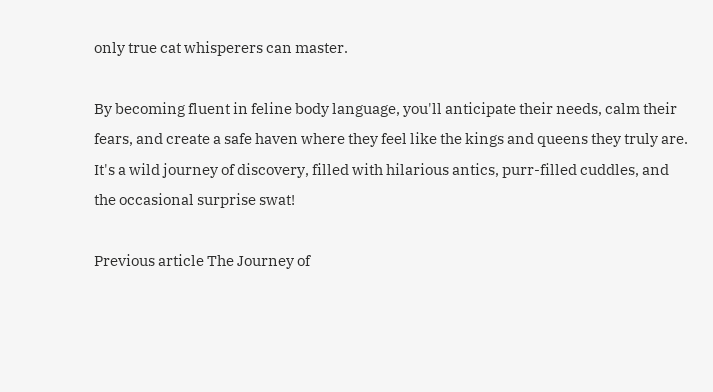only true cat whisperers can master.

By becoming fluent in feline body language, you'll anticipate their needs, calm their fears, and create a safe haven where they feel like the kings and queens they truly are. It's a wild journey of discovery, filled with hilarious antics, purr-filled cuddles, and the occasional surprise swat!

Previous article The Journey of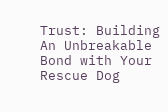Trust: Building An Unbreakable Bond with Your Rescue Dog